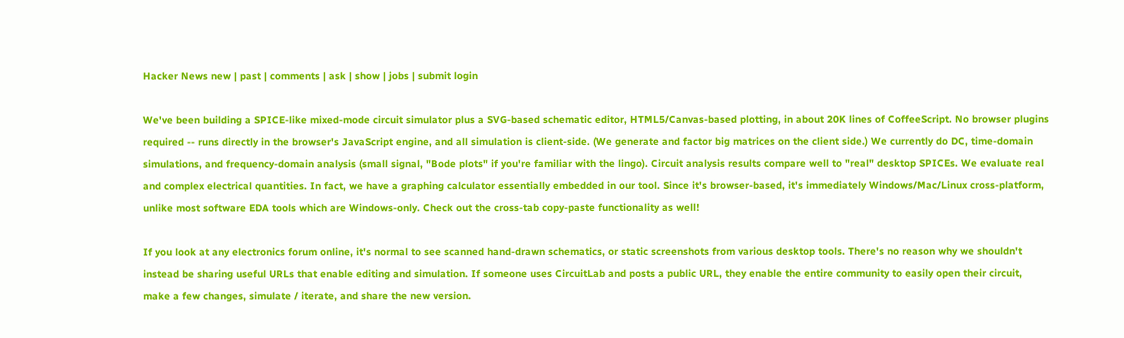Hacker News new | past | comments | ask | show | jobs | submit login

We've been building a SPICE-like mixed-mode circuit simulator plus a SVG-based schematic editor, HTML5/Canvas-based plotting, in about 20K lines of CoffeeScript. No browser plugins required -- runs directly in the browser's JavaScript engine, and all simulation is client-side. (We generate and factor big matrices on the client side.) We currently do DC, time-domain simulations, and frequency-domain analysis (small signal, "Bode plots" if you're familiar with the lingo). Circuit analysis results compare well to "real" desktop SPICEs. We evaluate real and complex electrical quantities. In fact, we have a graphing calculator essentially embedded in our tool. Since it's browser-based, it's immediately Windows/Mac/Linux cross-platform, unlike most software EDA tools which are Windows-only. Check out the cross-tab copy-paste functionality as well!

If you look at any electronics forum online, it's normal to see scanned hand-drawn schematics, or static screenshots from various desktop tools. There's no reason why we shouldn't instead be sharing useful URLs that enable editing and simulation. If someone uses CircuitLab and posts a public URL, they enable the entire community to easily open their circuit, make a few changes, simulate / iterate, and share the new version.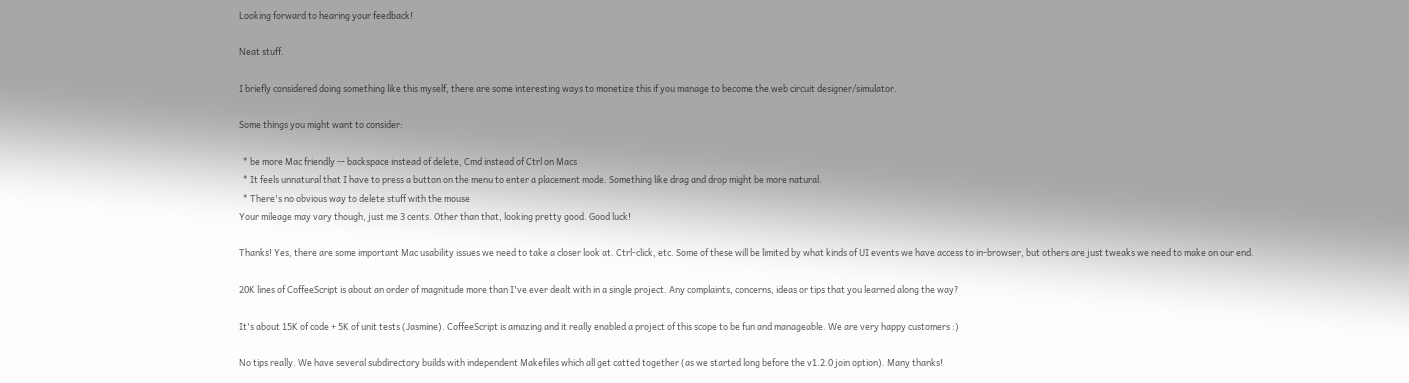Looking forward to hearing your feedback!

Neat stuff.

I briefly considered doing something like this myself, there are some interesting ways to monetize this if you manage to become the web circuit designer/simulator.

Some things you might want to consider:

  * be more Mac friendly -- backspace instead of delete, Cmd instead of Ctrl on Macs
  * It feels unnatural that I have to press a button on the menu to enter a placement mode. Something like drag and drop might be more natural.
  * There's no obvious way to delete stuff with the mouse
Your mileage may vary though, just me 3 cents. Other than that, looking pretty good. Good luck!

Thanks! Yes, there are some important Mac usability issues we need to take a closer look at. Ctrl-click, etc. Some of these will be limited by what kinds of UI events we have access to in-browser, but others are just tweaks we need to make on our end.

20K lines of CoffeeScript is about an order of magnitude more than I've ever dealt with in a single project. Any complaints, concerns, ideas or tips that you learned along the way?

It's about 15K of code + 5K of unit tests (Jasmine). CoffeeScript is amazing and it really enabled a project of this scope to be fun and manageable. We are very happy customers :)

No tips really. We have several subdirectory builds with independent Makefiles which all get catted together (as we started long before the v1.2.0 join option). Many thanks!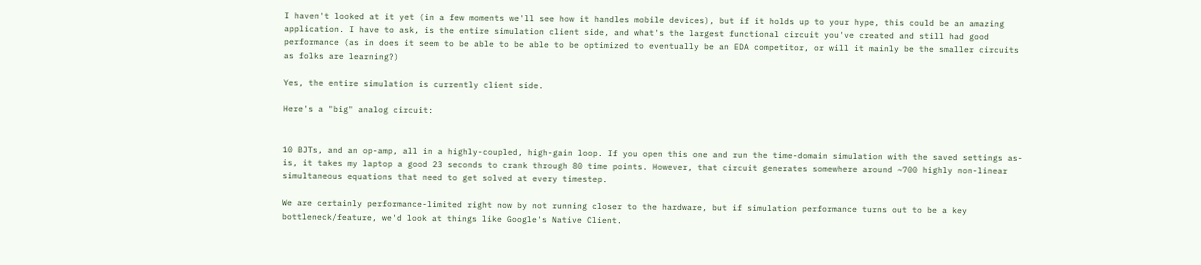I haven't looked at it yet (in a few moments we'll see how it handles mobile devices), but if it holds up to your hype, this could be an amazing application. I have to ask, is the entire simulation client side, and what's the largest functional circuit you've created and still had good performance (as in does it seem to be able to be able to be optimized to eventually be an EDA competitor, or will it mainly be the smaller circuits as folks are learning?)

Yes, the entire simulation is currently client side.

Here's a "big" analog circuit:


10 BJTs, and an op-amp, all in a highly-coupled, high-gain loop. If you open this one and run the time-domain simulation with the saved settings as-is, it takes my laptop a good 23 seconds to crank through 80 time points. However, that circuit generates somewhere around ~700 highly non-linear simultaneous equations that need to get solved at every timestep.

We are certainly performance-limited right now by not running closer to the hardware, but if simulation performance turns out to be a key bottleneck/feature, we'd look at things like Google's Native Client.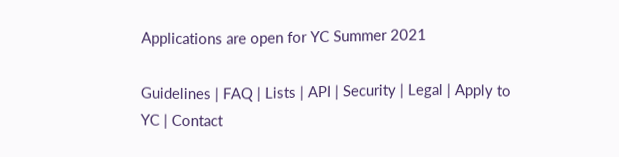Applications are open for YC Summer 2021

Guidelines | FAQ | Lists | API | Security | Legal | Apply to YC | Contact